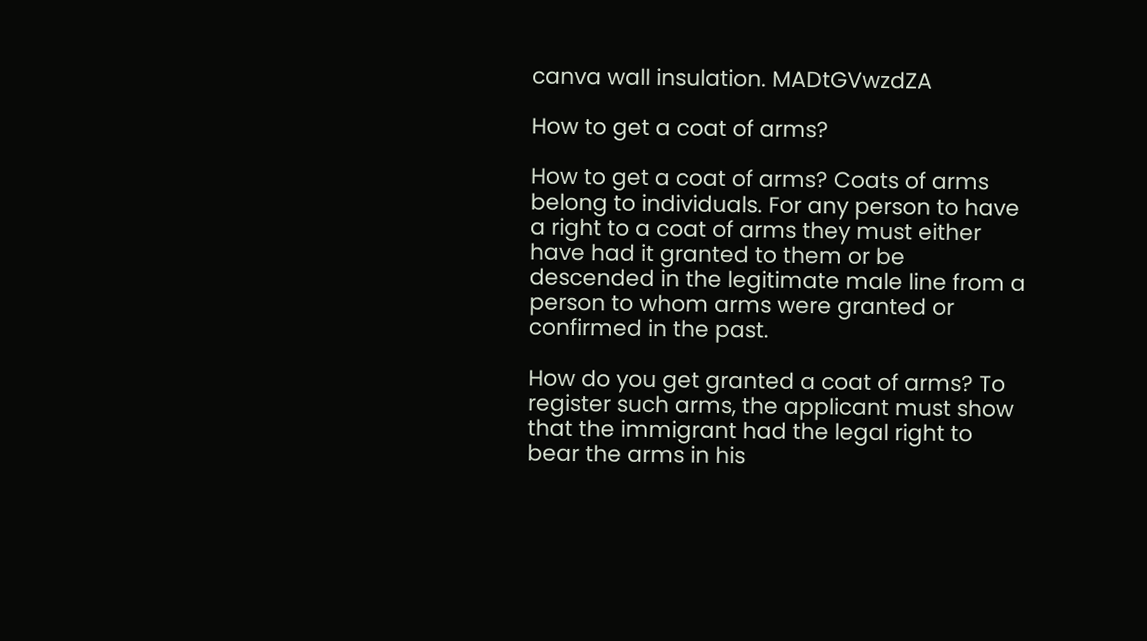canva wall insulation. MADtGVwzdZA

How to get a coat of arms?

How to get a coat of arms? Coats of arms belong to individuals. For any person to have a right to a coat of arms they must either have had it granted to them or be descended in the legitimate male line from a person to whom arms were granted or confirmed in the past.

How do you get granted a coat of arms? To register such arms, the applicant must show that the immigrant had the legal right to bear the arms in his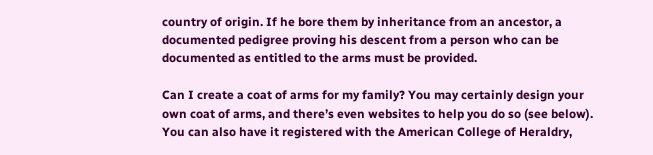country of origin. If he bore them by inheritance from an ancestor, a documented pedigree proving his descent from a person who can be documented as entitled to the arms must be provided.

Can I create a coat of arms for my family? You may certainly design your own coat of arms, and there’s even websites to help you do so (see below). You can also have it registered with the American College of Heraldry,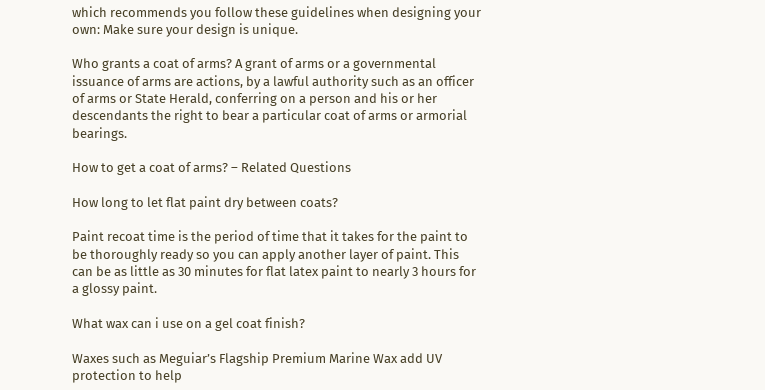which recommends you follow these guidelines when designing your own: Make sure your design is unique.

Who grants a coat of arms? A grant of arms or a governmental issuance of arms are actions, by a lawful authority such as an officer of arms or State Herald, conferring on a person and his or her descendants the right to bear a particular coat of arms or armorial bearings.

How to get a coat of arms? – Related Questions

How long to let flat paint dry between coats?

Paint recoat time is the period of time that it takes for the paint to be thoroughly ready so you can apply another layer of paint. This can be as little as 30 minutes for flat latex paint to nearly 3 hours for a glossy paint.

What wax can i use on a gel coat finish?

Waxes such as Meguiar’s Flagship Premium Marine Wax add UV protection to help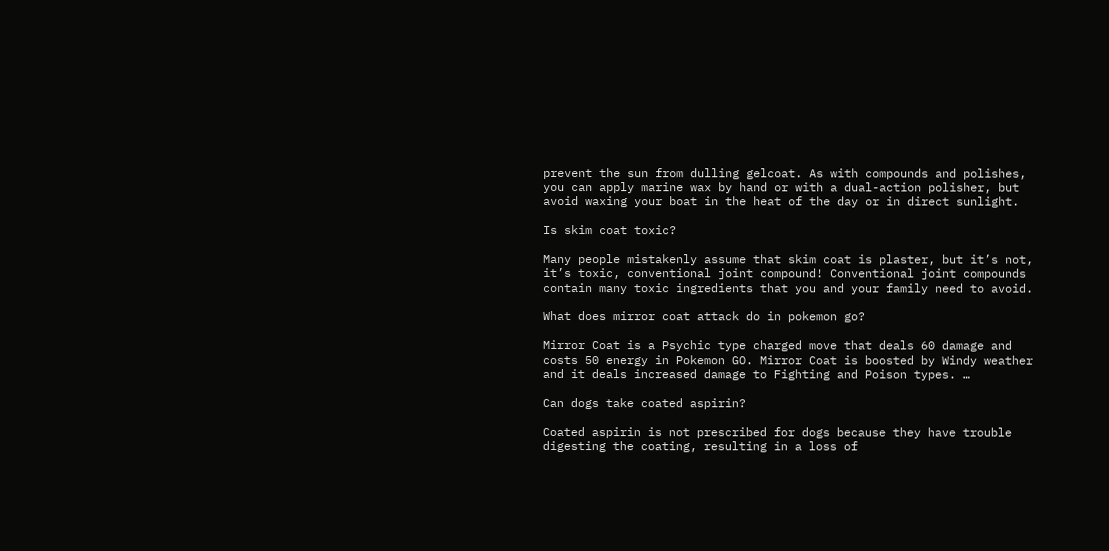prevent the sun from dulling gelcoat. As with compounds and polishes, you can apply marine wax by hand or with a dual-action polisher, but avoid waxing your boat in the heat of the day or in direct sunlight.

Is skim coat toxic?

Many people mistakenly assume that skim coat is plaster, but it’s not, it’s toxic, conventional joint compound! Conventional joint compounds contain many toxic ingredients that you and your family need to avoid.

What does mirror coat attack do in pokemon go?

Mirror Coat is a Psychic type charged move that deals 60 damage and costs 50 energy in Pokemon GO. Mirror Coat is boosted by Windy weather and it deals increased damage to Fighting and Poison types. …

Can dogs take coated aspirin?

Coated aspirin is not prescribed for dogs because they have trouble digesting the coating, resulting in a loss of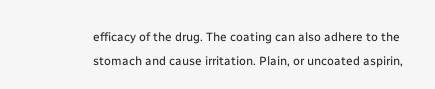efficacy of the drug. The coating can also adhere to the stomach and cause irritation. Plain, or uncoated aspirin,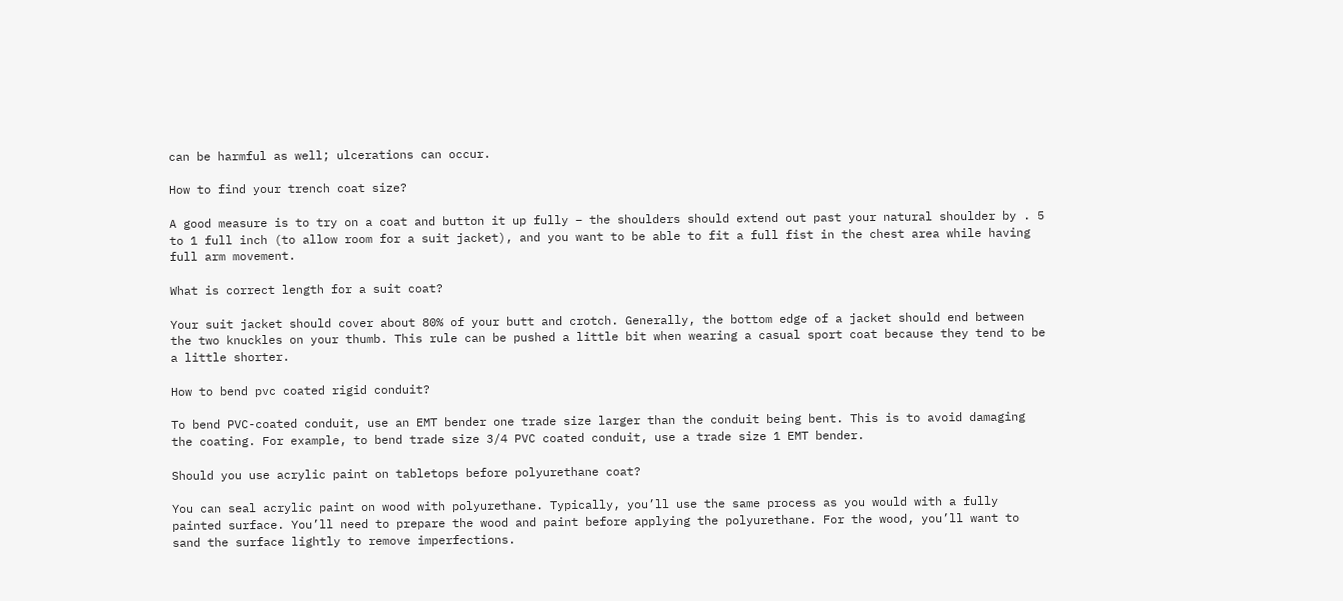can be harmful as well; ulcerations can occur.

How to find your trench coat size?

A good measure is to try on a coat and button it up fully – the shoulders should extend out past your natural shoulder by . 5 to 1 full inch (to allow room for a suit jacket), and you want to be able to fit a full fist in the chest area while having full arm movement.

What is correct length for a suit coat?

Your suit jacket should cover about 80% of your butt and crotch. Generally, the bottom edge of a jacket should end between the two knuckles on your thumb. This rule can be pushed a little bit when wearing a casual sport coat because they tend to be a little shorter.

How to bend pvc coated rigid conduit?

To bend PVC-coated conduit, use an EMT bender one trade size larger than the conduit being bent. This is to avoid damaging the coating. For example, to bend trade size 3/4 PVC coated conduit, use a trade size 1 EMT bender.

Should you use acrylic paint on tabletops before polyurethane coat?

You can seal acrylic paint on wood with polyurethane. Typically, you’ll use the same process as you would with a fully painted surface. You’ll need to prepare the wood and paint before applying the polyurethane. For the wood, you’ll want to sand the surface lightly to remove imperfections.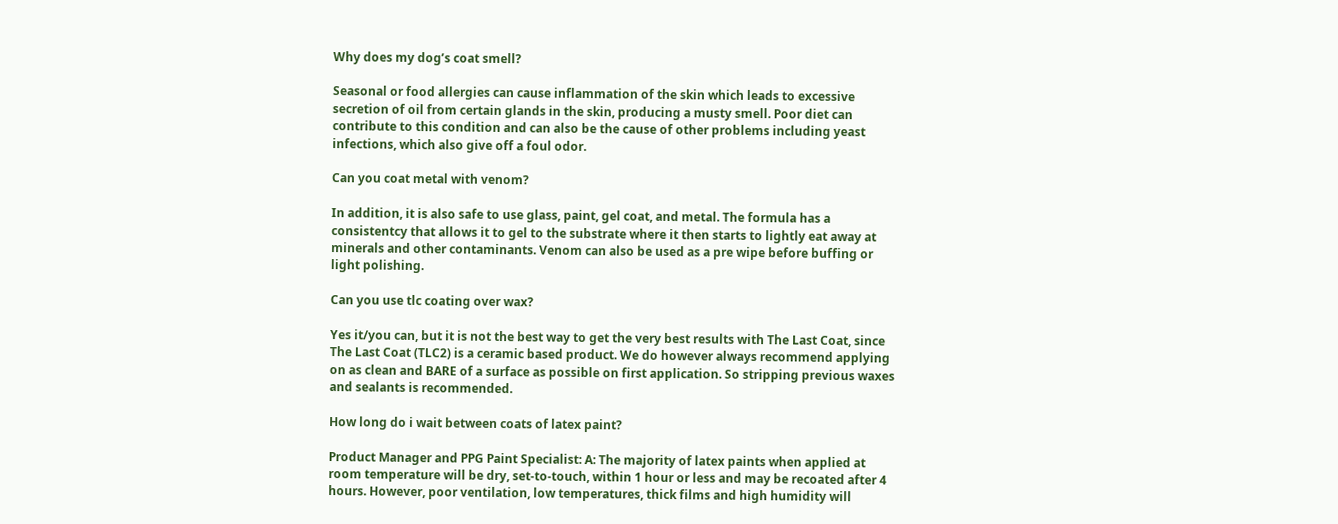Why does my dog’s coat smell?

Seasonal or food allergies can cause inflammation of the skin which leads to excessive secretion of oil from certain glands in the skin, producing a musty smell. Poor diet can contribute to this condition and can also be the cause of other problems including yeast infections, which also give off a foul odor.

Can you coat metal with venom?

In addition, it is also safe to use glass, paint, gel coat, and metal. The formula has a consistentcy that allows it to gel to the substrate where it then starts to lightly eat away at minerals and other contaminants. Venom can also be used as a pre wipe before buffing or light polishing.

Can you use tlc coating over wax?

Yes it/you can, but it is not the best way to get the very best results with The Last Coat, since The Last Coat (TLC2) is a ceramic based product. We do however always recommend applying on as clean and BARE of a surface as possible on first application. So stripping previous waxes and sealants is recommended.

How long do i wait between coats of latex paint?

Product Manager and PPG Paint Specialist: A: The majority of latex paints when applied at room temperature will be dry, set-to-touch, within 1 hour or less and may be recoated after 4 hours. However, poor ventilation, low temperatures, thick films and high humidity will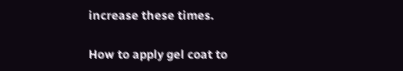increase these times.

How to apply gel coat to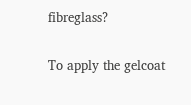fibreglass?

To apply the gelcoat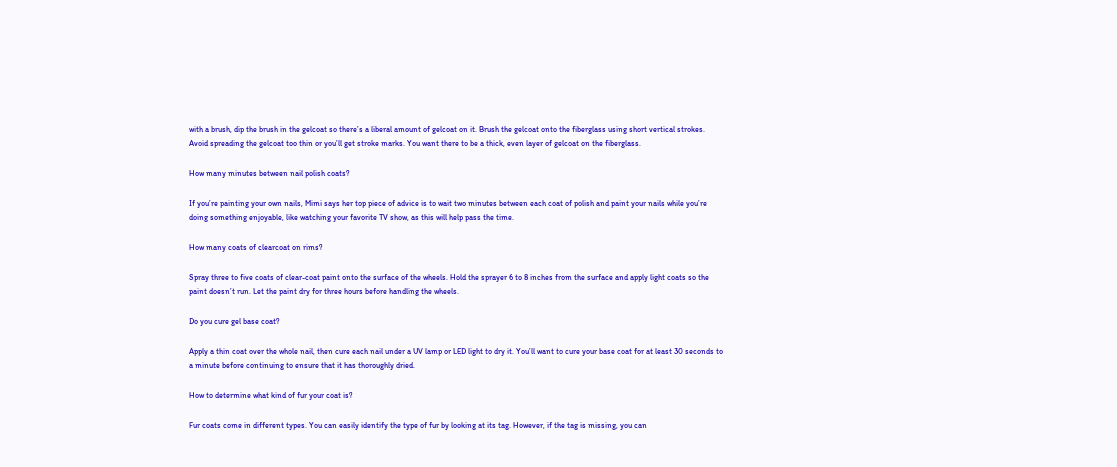with a brush, dip the brush in the gelcoat so there’s a liberal amount of gelcoat on it. Brush the gelcoat onto the fiberglass using short vertical strokes. Avoid spreading the gelcoat too thin or you’ll get stroke marks. You want there to be a thick, even layer of gelcoat on the fiberglass.

How many minutes between nail polish coats?

If you’re painting your own nails, Mimi says her top piece of advice is to wait two minutes between each coat of polish and paint your nails while you’re doing something enjoyable, like watching your favorite TV show, as this will help pass the time.

How many coats of clearcoat on rims?

Spray three to five coats of clear-coat paint onto the surface of the wheels. Hold the sprayer 6 to 8 inches from the surface and apply light coats so the paint doesn’t run. Let the paint dry for three hours before handling the wheels.

Do you cure gel base coat?

Apply a thin coat over the whole nail, then cure each nail under a UV lamp or LED light to dry it. You’ll want to cure your base coat for at least 30 seconds to a minute before continuing to ensure that it has thoroughly dried.

How to determine what kind of fur your coat is?

Fur coats come in different types. You can easily identify the type of fur by looking at its tag. However, if the tag is missing, you can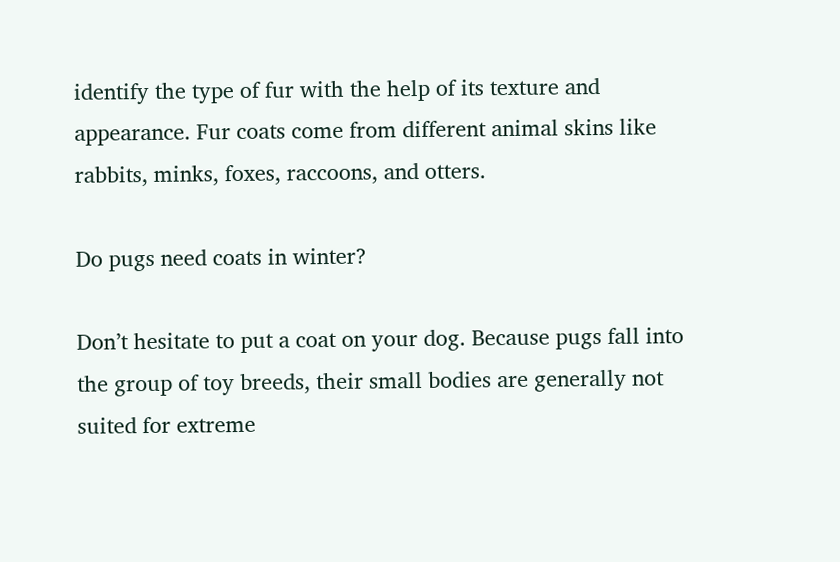identify the type of fur with the help of its texture and appearance. Fur coats come from different animal skins like rabbits, minks, foxes, raccoons, and otters.

Do pugs need coats in winter?

Don’t hesitate to put a coat on your dog. Because pugs fall into the group of toy breeds, their small bodies are generally not suited for extreme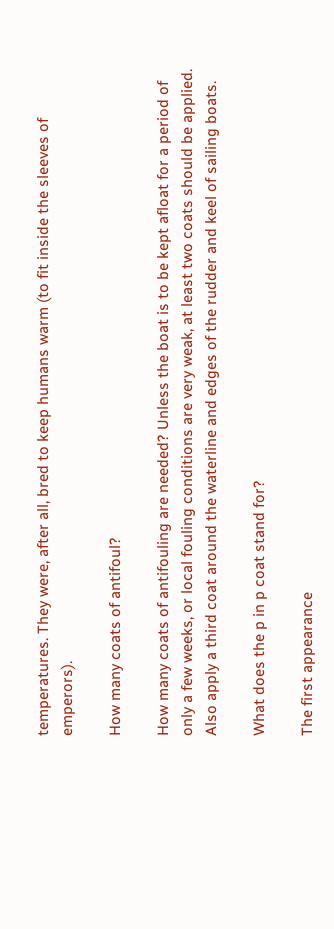temperatures. They were, after all, bred to keep humans warm (to fit inside the sleeves of emperors).

How many coats of antifoul?

How many coats of antifouling are needed? Unless the boat is to be kept afloat for a period of only a few weeks, or local fouling conditions are very weak, at least two coats should be applied. Also apply a third coat around the waterline and edges of the rudder and keel of sailing boats.

What does the p in p coat stand for?

The first appearance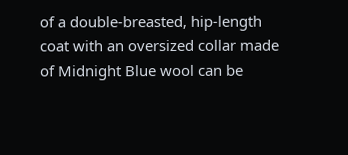of a double-breasted, hip-length coat with an oversized collar made of Midnight Blue wool can be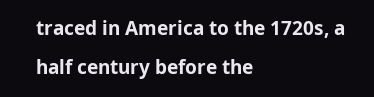traced in America to the 1720s, a half century before the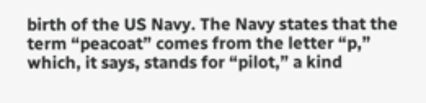birth of the US Navy. The Navy states that the term “peacoat” comes from the letter “p,” which, it says, stands for “pilot,” a kind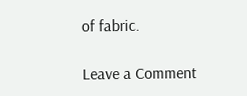of fabric.

Leave a Comment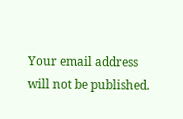Your email address will not be published.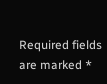Required fields are marked *